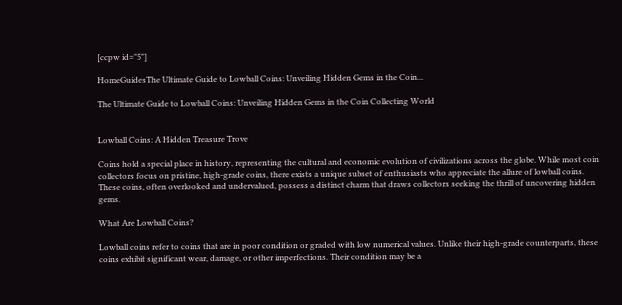[ccpw id="5"]

HomeGuidesThe Ultimate Guide to Lowball Coins: Unveiling Hidden Gems in the Coin...

The Ultimate Guide to Lowball Coins: Unveiling Hidden Gems in the Coin Collecting World


Lowball Coins: A Hidden Treasure Trove

Coins hold a special place in history, representing the cultural and economic evolution of civilizations across the globe. While most coin collectors focus on pristine, high-grade coins, there exists a unique subset of enthusiasts who appreciate the allure of lowball coins. These coins, often overlooked and undervalued, possess a distinct charm that draws collectors seeking the thrill of uncovering hidden gems.

What Are Lowball Coins?

Lowball coins refer to coins that are in poor condition or graded with low numerical values. Unlike their high-grade counterparts, these coins exhibit significant wear, damage, or other imperfections. Their condition may be a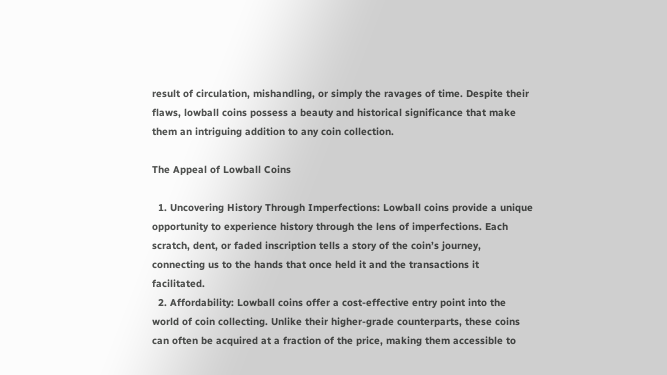result of circulation, mishandling, or simply the ravages of time. Despite their flaws, lowball coins possess a beauty and historical significance that make them an intriguing addition to any coin collection.

The Appeal of Lowball Coins

  1. Uncovering History Through Imperfections: Lowball coins provide a unique opportunity to experience history through the lens of imperfections. Each scratch, dent, or faded inscription tells a story of the coin’s journey, connecting us to the hands that once held it and the transactions it facilitated.
  2. Affordability: Lowball coins offer a cost-effective entry point into the world of coin collecting. Unlike their higher-grade counterparts, these coins can often be acquired at a fraction of the price, making them accessible to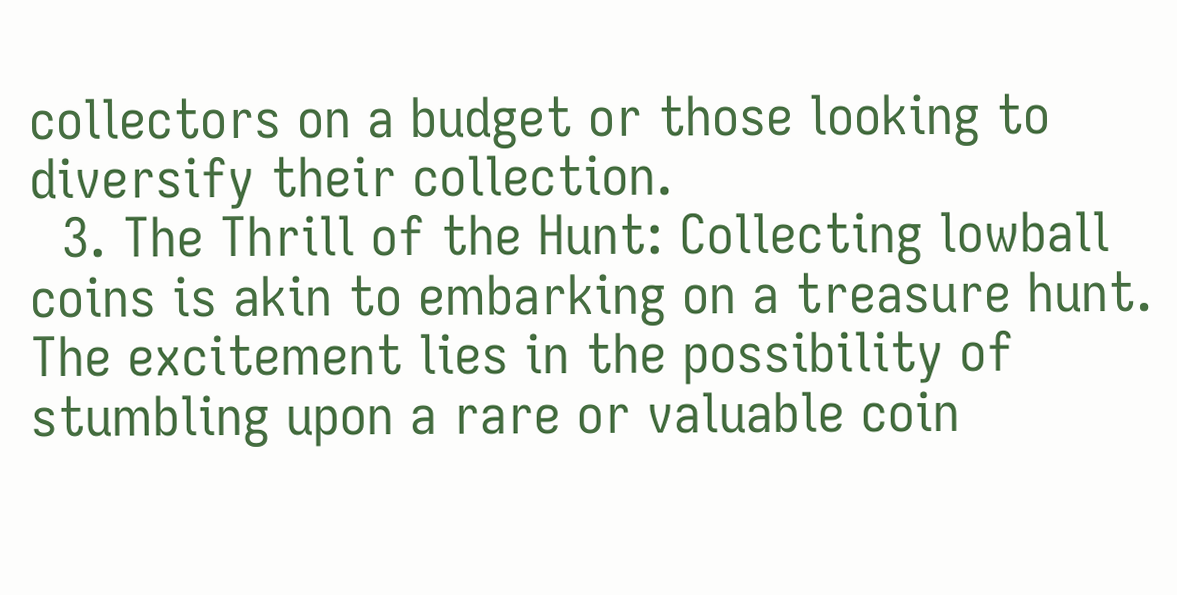collectors on a budget or those looking to diversify their collection.
  3. The Thrill of the Hunt: Collecting lowball coins is akin to embarking on a treasure hunt. The excitement lies in the possibility of stumbling upon a rare or valuable coin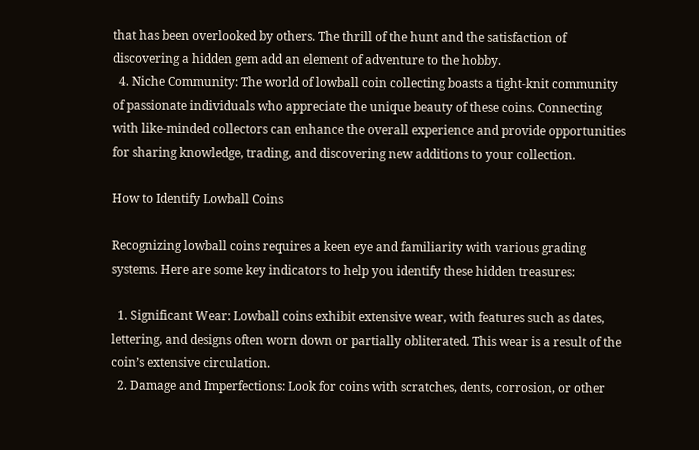that has been overlooked by others. The thrill of the hunt and the satisfaction of discovering a hidden gem add an element of adventure to the hobby.
  4. Niche Community: The world of lowball coin collecting boasts a tight-knit community of passionate individuals who appreciate the unique beauty of these coins. Connecting with like-minded collectors can enhance the overall experience and provide opportunities for sharing knowledge, trading, and discovering new additions to your collection.

How to Identify Lowball Coins

Recognizing lowball coins requires a keen eye and familiarity with various grading systems. Here are some key indicators to help you identify these hidden treasures:

  1. Significant Wear: Lowball coins exhibit extensive wear, with features such as dates, lettering, and designs often worn down or partially obliterated. This wear is a result of the coin’s extensive circulation.
  2. Damage and Imperfections: Look for coins with scratches, dents, corrosion, or other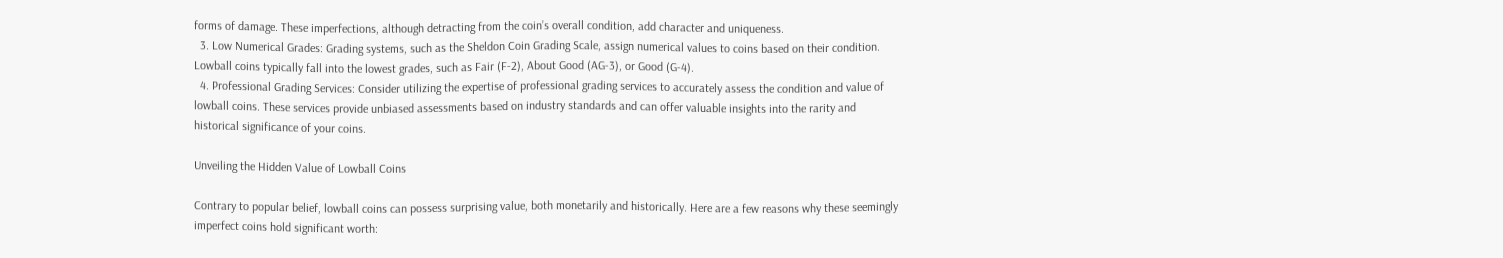forms of damage. These imperfections, although detracting from the coin’s overall condition, add character and uniqueness.
  3. Low Numerical Grades: Grading systems, such as the Sheldon Coin Grading Scale, assign numerical values to coins based on their condition. Lowball coins typically fall into the lowest grades, such as Fair (F-2), About Good (AG-3), or Good (G-4).
  4. Professional Grading Services: Consider utilizing the expertise of professional grading services to accurately assess the condition and value of lowball coins. These services provide unbiased assessments based on industry standards and can offer valuable insights into the rarity and historical significance of your coins.

Unveiling the Hidden Value of Lowball Coins

Contrary to popular belief, lowball coins can possess surprising value, both monetarily and historically. Here are a few reasons why these seemingly imperfect coins hold significant worth: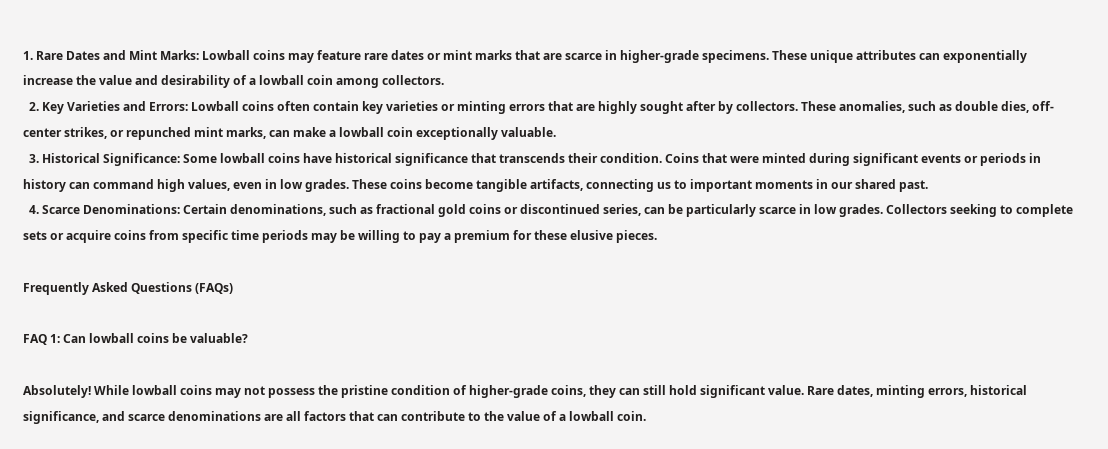1. Rare Dates and Mint Marks: Lowball coins may feature rare dates or mint marks that are scarce in higher-grade specimens. These unique attributes can exponentially increase the value and desirability of a lowball coin among collectors.
  2. Key Varieties and Errors: Lowball coins often contain key varieties or minting errors that are highly sought after by collectors. These anomalies, such as double dies, off-center strikes, or repunched mint marks, can make a lowball coin exceptionally valuable.
  3. Historical Significance: Some lowball coins have historical significance that transcends their condition. Coins that were minted during significant events or periods in history can command high values, even in low grades. These coins become tangible artifacts, connecting us to important moments in our shared past.
  4. Scarce Denominations: Certain denominations, such as fractional gold coins or discontinued series, can be particularly scarce in low grades. Collectors seeking to complete sets or acquire coins from specific time periods may be willing to pay a premium for these elusive pieces.

Frequently Asked Questions (FAQs)

FAQ 1: Can lowball coins be valuable?

Absolutely! While lowball coins may not possess the pristine condition of higher-grade coins, they can still hold significant value. Rare dates, minting errors, historical significance, and scarce denominations are all factors that can contribute to the value of a lowball coin.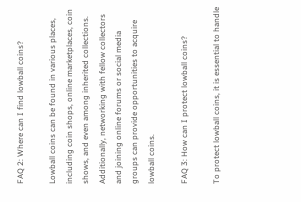FAQ 2: Where can I find lowball coins?

Lowball coins can be found in various places, including coin shops, online marketplaces, coin shows, and even among inherited collections. Additionally, networking with fellow collectors and joining online forums or social media groups can provide opportunities to acquire lowball coins.

FAQ 3: How can I protect lowball coins?

To protect lowball coins, it is essential to handle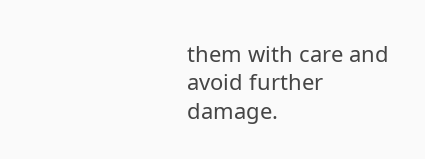them with care and avoid further damage.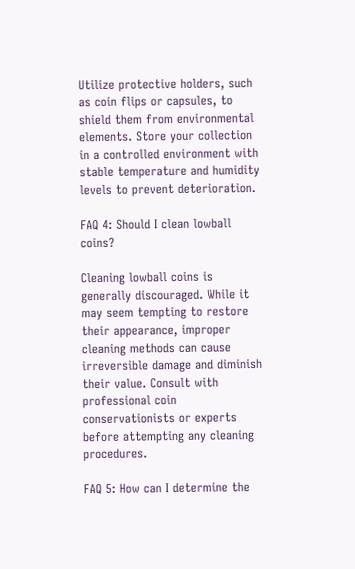Utilize protective holders, such as coin flips or capsules, to shield them from environmental elements. Store your collection in a controlled environment with stable temperature and humidity levels to prevent deterioration.

FAQ 4: Should I clean lowball coins?

Cleaning lowball coins is generally discouraged. While it may seem tempting to restore their appearance, improper cleaning methods can cause irreversible damage and diminish their value. Consult with professional coin conservationists or experts before attempting any cleaning procedures.

FAQ 5: How can I determine the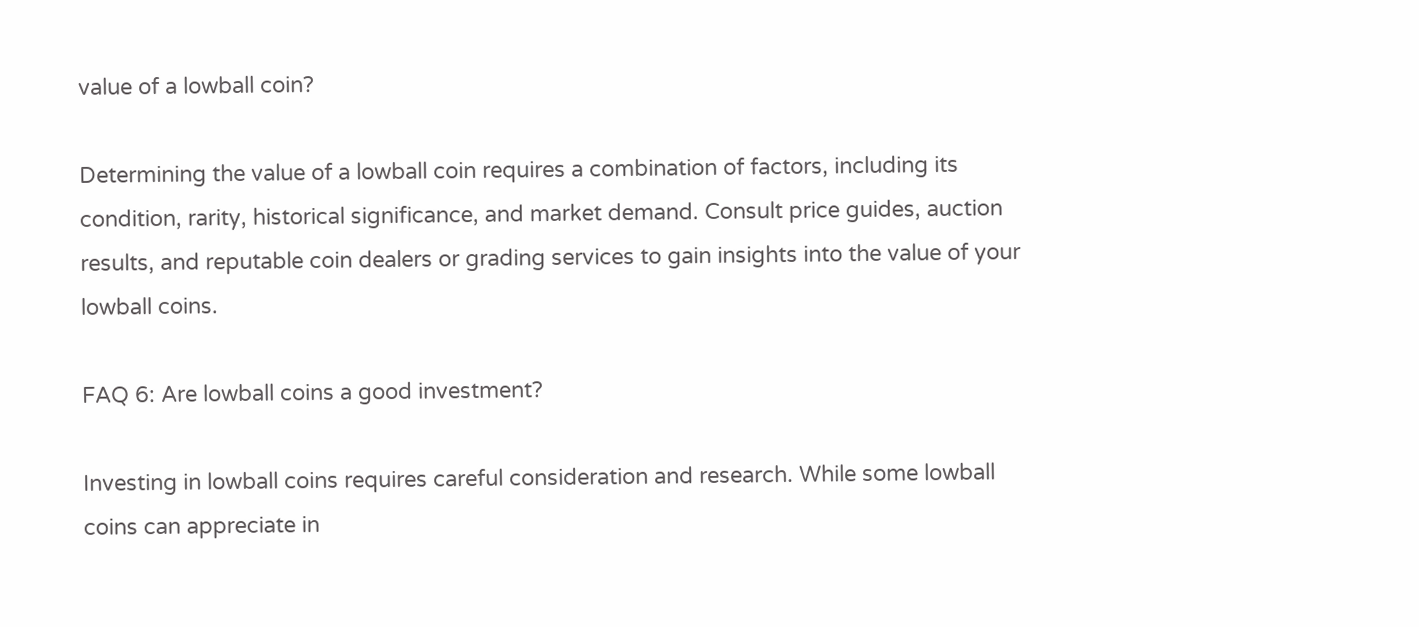value of a lowball coin?

Determining the value of a lowball coin requires a combination of factors, including its condition, rarity, historical significance, and market demand. Consult price guides, auction results, and reputable coin dealers or grading services to gain insights into the value of your lowball coins.

FAQ 6: Are lowball coins a good investment?

Investing in lowball coins requires careful consideration and research. While some lowball coins can appreciate in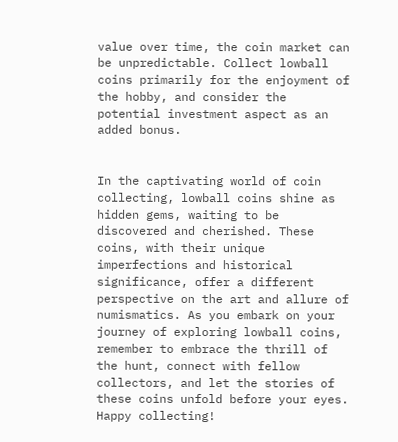value over time, the coin market can be unpredictable. Collect lowball coins primarily for the enjoyment of the hobby, and consider the potential investment aspect as an added bonus.


In the captivating world of coin collecting, lowball coins shine as hidden gems, waiting to be discovered and cherished. These coins, with their unique imperfections and historical significance, offer a different perspective on the art and allure of numismatics. As you embark on your journey of exploring lowball coins, remember to embrace the thrill of the hunt, connect with fellow collectors, and let the stories of these coins unfold before your eyes. Happy collecting!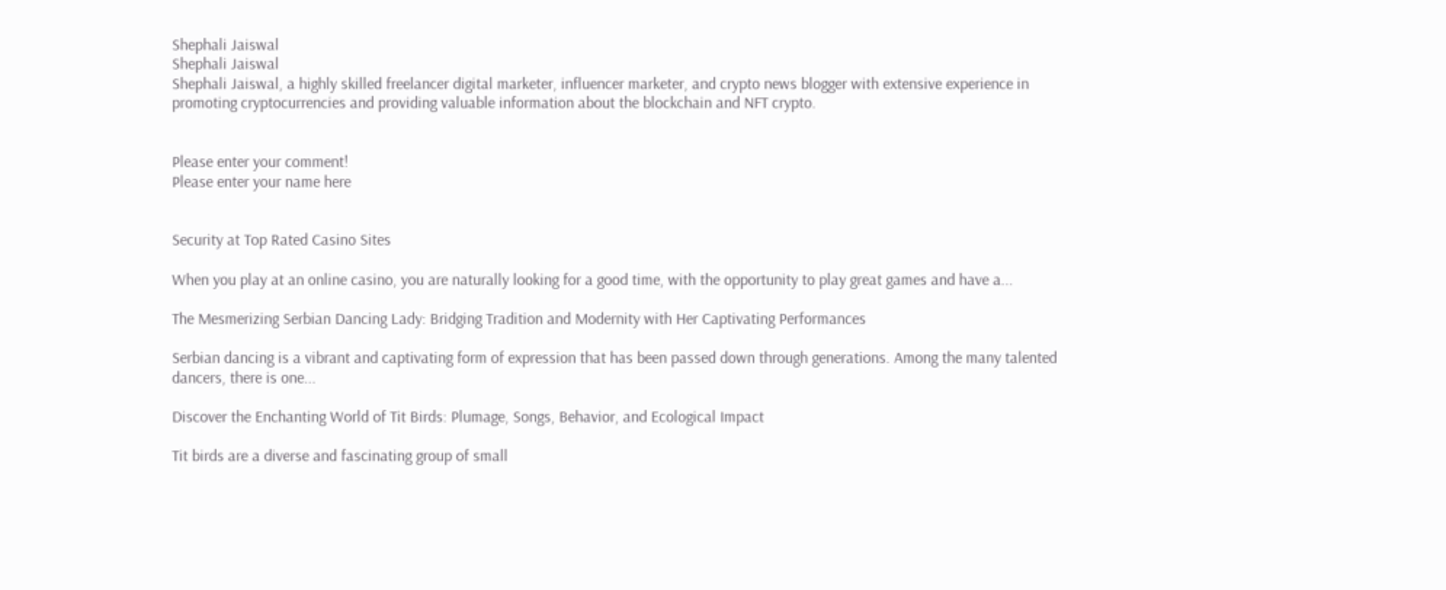Shephali Jaiswal
Shephali Jaiswal
Shephali Jaiswal, a highly skilled freelancer digital marketer, influencer marketer, and crypto news blogger with extensive experience in promoting cryptocurrencies and providing valuable information about the blockchain and NFT crypto.


Please enter your comment!
Please enter your name here


Security at Top Rated Casino Sites

When you play at an online casino, you are naturally looking for a good time, with the opportunity to play great games and have a...

The Mesmerizing Serbian Dancing Lady: Bridging Tradition and Modernity with Her Captivating Performances

Serbian dancing is a vibrant and captivating form of expression that has been passed down through generations. Among the many talented dancers, there is one...

Discover the Enchanting World of Tit Birds: Plumage, Songs, Behavior, and Ecological Impact

Tit birds are a diverse and fascinating group of small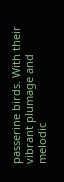passerine birds. With their vibrant plumage and melodic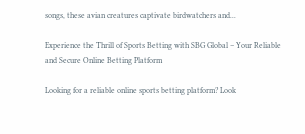songs, these avian creatures captivate birdwatchers and...

Experience the Thrill of Sports Betting with SBG Global – Your Reliable and Secure Online Betting Platform

Looking for a reliable online sports betting platform? Look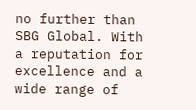no further than SBG Global. With a reputation for excellence and a wide range of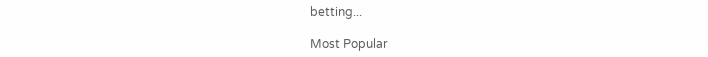betting...

Most Popular